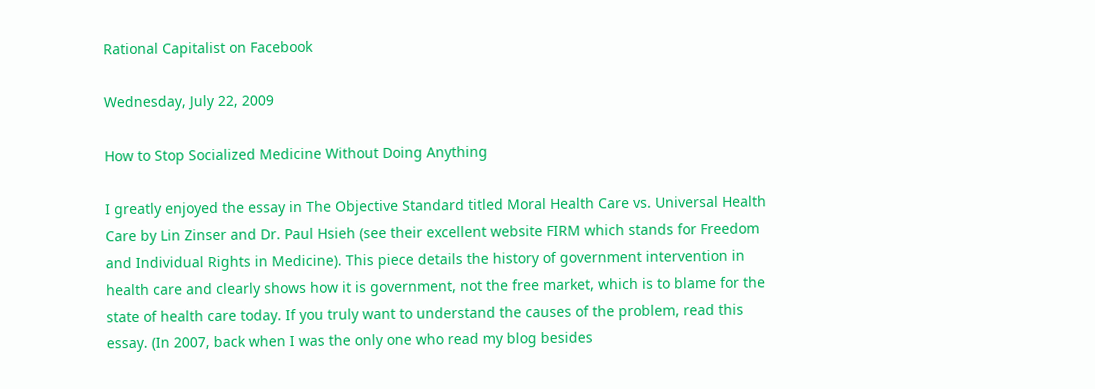Rational Capitalist on Facebook

Wednesday, July 22, 2009

How to Stop Socialized Medicine Without Doing Anything

I greatly enjoyed the essay in The Objective Standard titled Moral Health Care vs. Universal Health Care by Lin Zinser and Dr. Paul Hsieh (see their excellent website FIRM which stands for Freedom and Individual Rights in Medicine). This piece details the history of government intervention in health care and clearly shows how it is government, not the free market, which is to blame for the state of health care today. If you truly want to understand the causes of the problem, read this essay. (In 2007, back when I was the only one who read my blog besides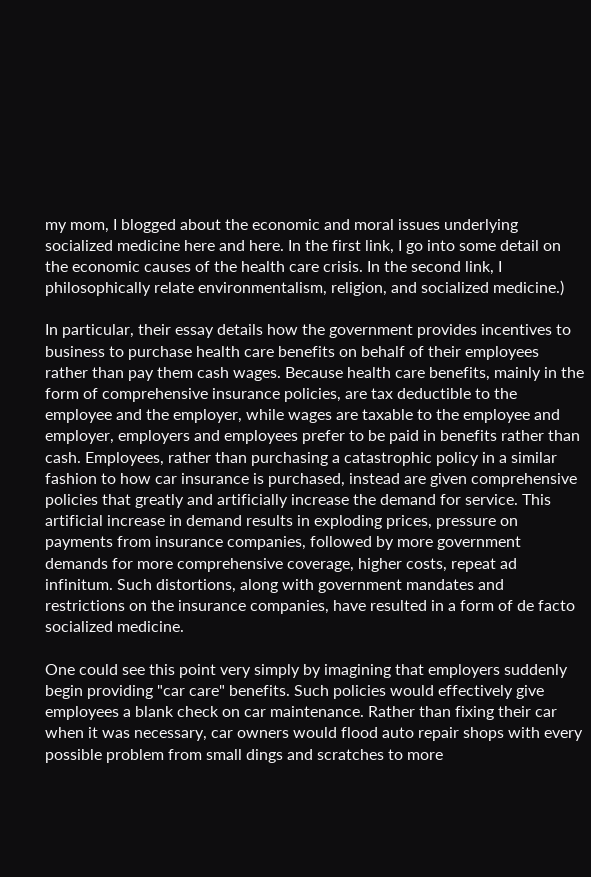my mom, I blogged about the economic and moral issues underlying socialized medicine here and here. In the first link, I go into some detail on the economic causes of the health care crisis. In the second link, I philosophically relate environmentalism, religion, and socialized medicine.)

In particular, their essay details how the government provides incentives to business to purchase health care benefits on behalf of their employees rather than pay them cash wages. Because health care benefits, mainly in the form of comprehensive insurance policies, are tax deductible to the employee and the employer, while wages are taxable to the employee and employer, employers and employees prefer to be paid in benefits rather than cash. Employees, rather than purchasing a catastrophic policy in a similar fashion to how car insurance is purchased, instead are given comprehensive policies that greatly and artificially increase the demand for service. This artificial increase in demand results in exploding prices, pressure on payments from insurance companies, followed by more government demands for more comprehensive coverage, higher costs, repeat ad infinitum. Such distortions, along with government mandates and restrictions on the insurance companies, have resulted in a form of de facto socialized medicine.

One could see this point very simply by imagining that employers suddenly begin providing "car care" benefits. Such policies would effectively give employees a blank check on car maintenance. Rather than fixing their car when it was necessary, car owners would flood auto repair shops with every possible problem from small dings and scratches to more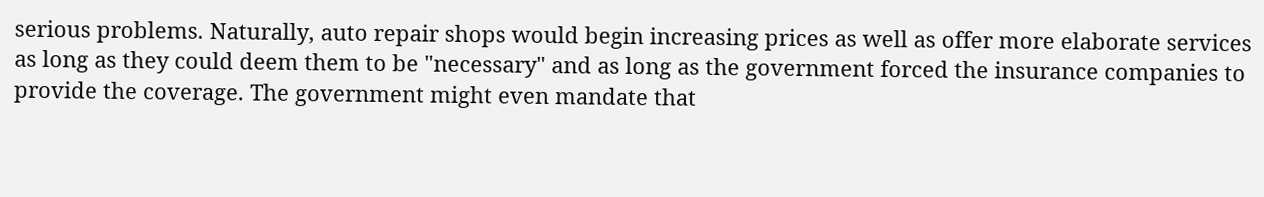serious problems. Naturally, auto repair shops would begin increasing prices as well as offer more elaborate services as long as they could deem them to be "necessary" and as long as the government forced the insurance companies to provide the coverage. The government might even mandate that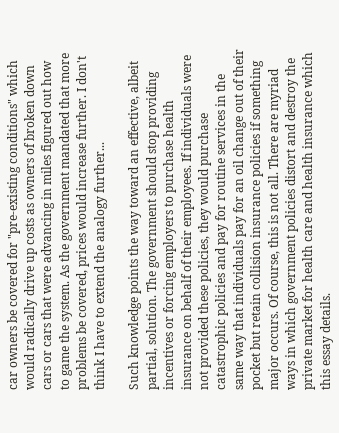car owners be covered for "pre-existing conditions" which would radically drive up costs as owners of broken down cars or cars that were advancing in miles figured out how to game the system. As the government mandated that more problems be covered, prices would increase further. I don't think I have to extend the analogy further...

Such knowledge points the way toward an effective, albeit partial, solution. The government should stop providing incentives or forcing employers to purchase health insurance on behalf of their employees. If individuals were not provided these policies, they would purchase catastrophic policies and pay for routine services in the same way that individuals pay for an oil change out of their pocket but retain collision insurance policies if something major occurs. Of course, this is not all. There are myriad ways in which government policies distort and destroy the private market for health care and health insurance which this essay details.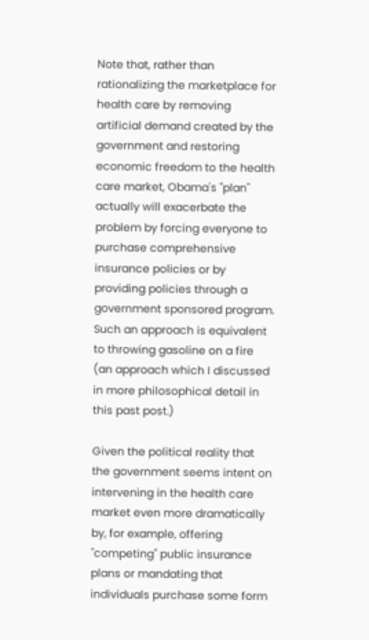Note that, rather than rationalizing the marketplace for health care by removing artificial demand created by the government and restoring economic freedom to the health care market, Obama's "plan" actually will exacerbate the problem by forcing everyone to purchase comprehensive insurance policies or by providing policies through a government sponsored program. Such an approach is equivalent to throwing gasoline on a fire (an approach which I discussed in more philosophical detail in
this past post.)

Given the political reality that the government seems intent on intervening in the health care market even more dramatically by, for example, offering "competing" public insurance plans or mandating that individuals purchase some form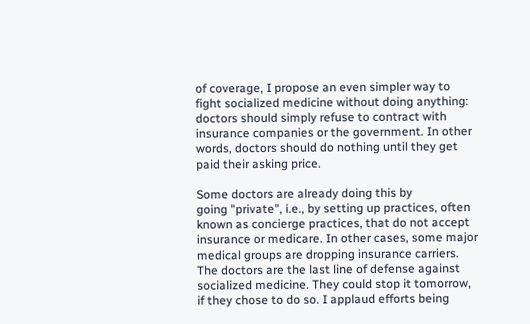of coverage, I propose an even simpler way to fight socialized medicine without doing anything: doctors should simply refuse to contract with insurance companies or the government. In other words, doctors should do nothing until they get paid their asking price.

Some doctors are already doing this by
going "private", i.e., by setting up practices, often known as concierge practices, that do not accept insurance or medicare. In other cases, some major medical groups are dropping insurance carriers. The doctors are the last line of defense against socialized medicine. They could stop it tomorrow, if they chose to do so. I applaud efforts being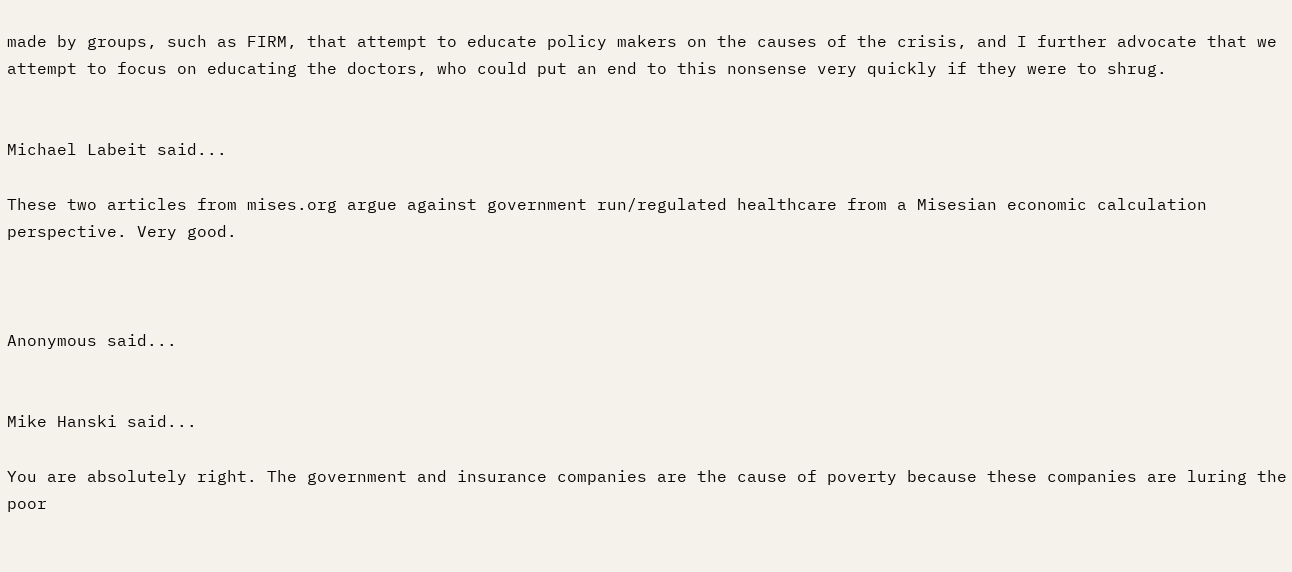made by groups, such as FIRM, that attempt to educate policy makers on the causes of the crisis, and I further advocate that we attempt to focus on educating the doctors, who could put an end to this nonsense very quickly if they were to shrug.


Michael Labeit said...

These two articles from mises.org argue against government run/regulated healthcare from a Misesian economic calculation perspective. Very good.



Anonymous said...


Mike Hanski said...

You are absolutely right. The government and insurance companies are the cause of poverty because these companies are luring the poor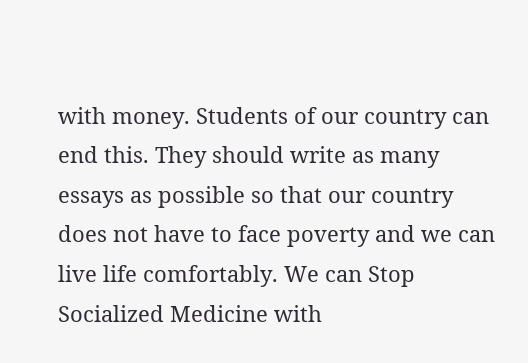with money. Students of our country can end this. They should write as many essays as possible so that our country does not have to face poverty and we can live life comfortably. We can Stop Socialized Medicine with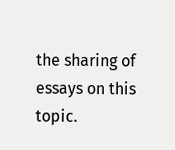the sharing of essays on this topic.